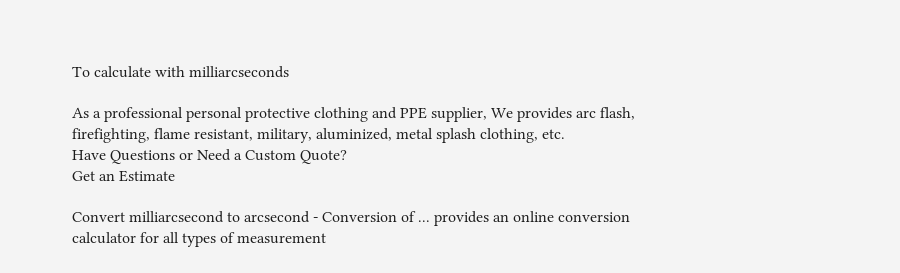To calculate with milliarcseconds

As a professional personal protective clothing and PPE supplier, We provides arc flash, firefighting, flame resistant, military, aluminized, metal splash clothing, etc.
Have Questions or Need a Custom Quote?
Get an Estimate

Convert milliarcsecond to arcsecond - Conversion of ... provides an online conversion calculator for all types of measurement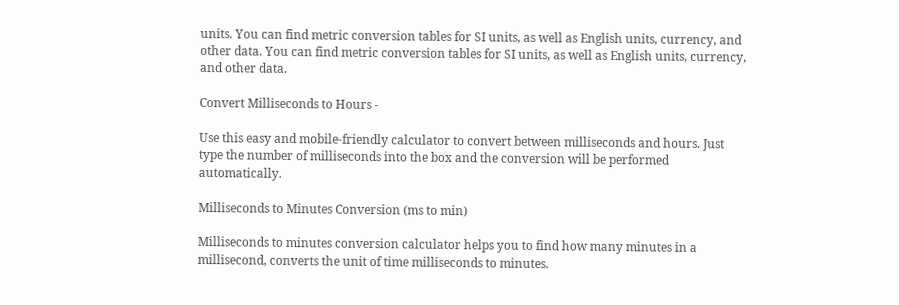units. You can find metric conversion tables for SI units, as well as English units, currency, and other data. You can find metric conversion tables for SI units, as well as English units, currency, and other data.

Convert Milliseconds to Hours -

Use this easy and mobile-friendly calculator to convert between milliseconds and hours. Just type the number of milliseconds into the box and the conversion will be performed automatically.

Milliseconds to Minutes Conversion (ms to min)

Milliseconds to minutes conversion calculator helps you to find how many minutes in a millisecond, converts the unit of time milliseconds to minutes.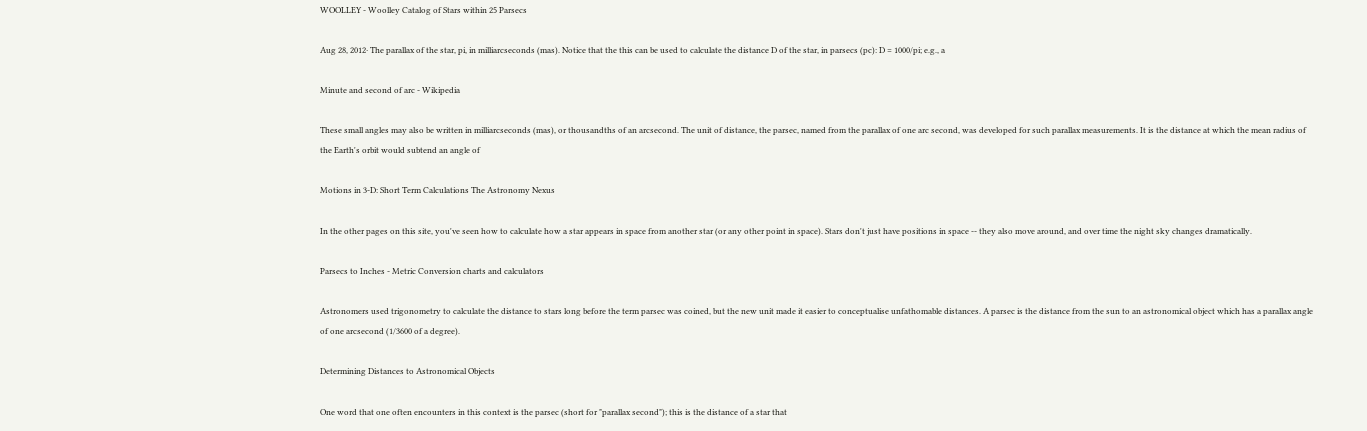WOOLLEY - Woolley Catalog of Stars within 25 Parsecs

Aug 28, 2012· The parallax of the star, pi, in milliarcseconds (mas). Notice that the this can be used to calculate the distance D of the star, in parsecs (pc): D = 1000/pi; e.g., a

Minute and second of arc - Wikipedia

These small angles may also be written in milliarcseconds (mas), or thousandths of an arcsecond. The unit of distance, the parsec, named from the parallax of one arc second, was developed for such parallax measurements. It is the distance at which the mean radius of the Earth's orbit would subtend an angle of

Motions in 3-D: Short Term Calculations The Astronomy Nexus

In the other pages on this site, you've seen how to calculate how a star appears in space from another star (or any other point in space). Stars don't just have positions in space -- they also move around, and over time the night sky changes dramatically.

Parsecs to Inches - Metric Conversion charts and calculators

Astronomers used trigonometry to calculate the distance to stars long before the term parsec was coined, but the new unit made it easier to conceptualise unfathomable distances. A parsec is the distance from the sun to an astronomical object which has a parallax angle of one arcsecond (1/3600 of a degree).

Determining Distances to Astronomical Objects

One word that one often encounters in this context is the parsec (short for "parallax second"); this is the distance of a star that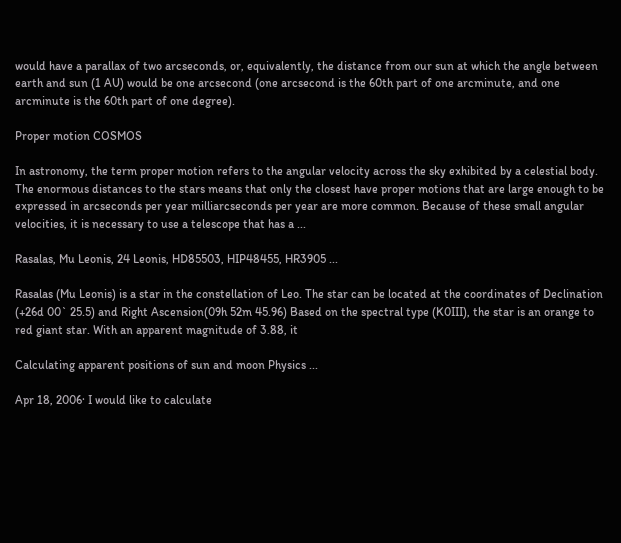would have a parallax of two arcseconds, or, equivalently, the distance from our sun at which the angle between earth and sun (1 AU) would be one arcsecond (one arcsecond is the 60th part of one arcminute, and one arcminute is the 60th part of one degree).

Proper motion COSMOS

In astronomy, the term proper motion refers to the angular velocity across the sky exhibited by a celestial body. The enormous distances to the stars means that only the closest have proper motions that are large enough to be expressed in arcseconds per year milliarcseconds per year are more common. Because of these small angular velocities, it is necessary to use a telescope that has a ...

Rasalas, Mu Leonis, 24 Leonis, HD85503, HIP48455, HR3905 ...

Rasalas (Mu Leonis) is a star in the constellation of Leo. The star can be located at the coordinates of Declination (+26d 00` 25.5) and Right Ascension(09h 52m 45.96) Based on the spectral type (K0III), the star is an orange to red giant star. With an apparent magnitude of 3.88, it

Calculating apparent positions of sun and moon Physics ...

Apr 18, 2006· I would like to calculate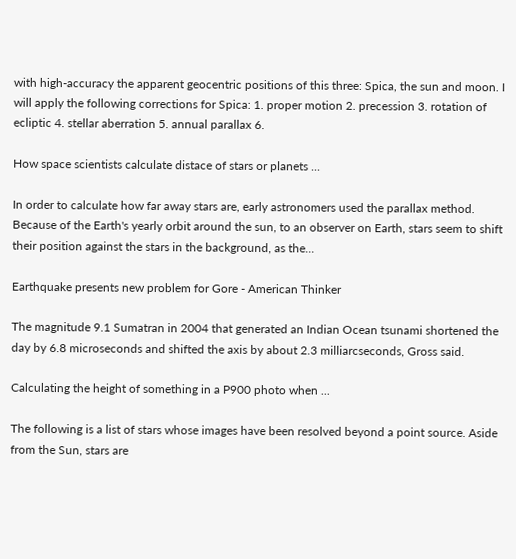with high-accuracy the apparent geocentric positions of this three: Spica, the sun and moon. I will apply the following corrections for Spica: 1. proper motion 2. precession 3. rotation of ecliptic 4. stellar aberration 5. annual parallax 6.

How space scientists calculate distace of stars or planets ...

In order to calculate how far away stars are, early astronomers used the parallax method. Because of the Earth's yearly orbit around the sun, to an observer on Earth, stars seem to shift their position against the stars in the background, as the...

Earthquake presents new problem for Gore - American Thinker

The magnitude 9.1 Sumatran in 2004 that generated an Indian Ocean tsunami shortened the day by 6.8 microseconds and shifted the axis by about 2.3 milliarcseconds, Gross said.

Calculating the height of something in a P900 photo when ...

The following is a list of stars whose images have been resolved beyond a point source. Aside from the Sun, stars are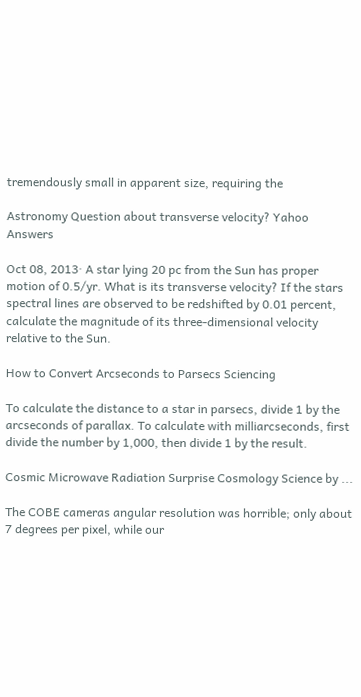tremendously small in apparent size, requiring the

Astronomy Question about transverse velocity? Yahoo Answers

Oct 08, 2013· A star lying 20 pc from the Sun has proper motion of 0.5/yr. What is its transverse velocity? If the stars spectral lines are observed to be redshifted by 0.01 percent, calculate the magnitude of its three-dimensional velocity relative to the Sun.

How to Convert Arcseconds to Parsecs Sciencing

To calculate the distance to a star in parsecs, divide 1 by the arcseconds of parallax. To calculate with milliarcseconds, first divide the number by 1,000, then divide 1 by the result.

Cosmic Microwave Radiation Surprise Cosmology Science by ...

The COBE cameras angular resolution was horrible; only about 7 degrees per pixel, while our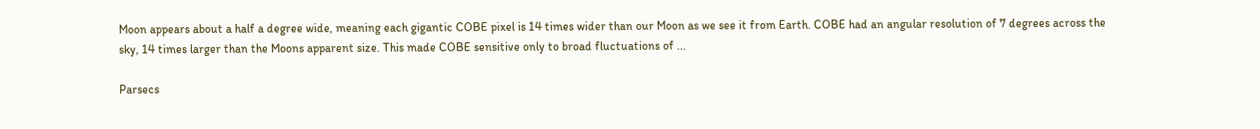Moon appears about a half a degree wide, meaning each gigantic COBE pixel is 14 times wider than our Moon as we see it from Earth. COBE had an angular resolution of 7 degrees across the sky, 14 times larger than the Moons apparent size. This made COBE sensitive only to broad fluctuations of ...

Parsecs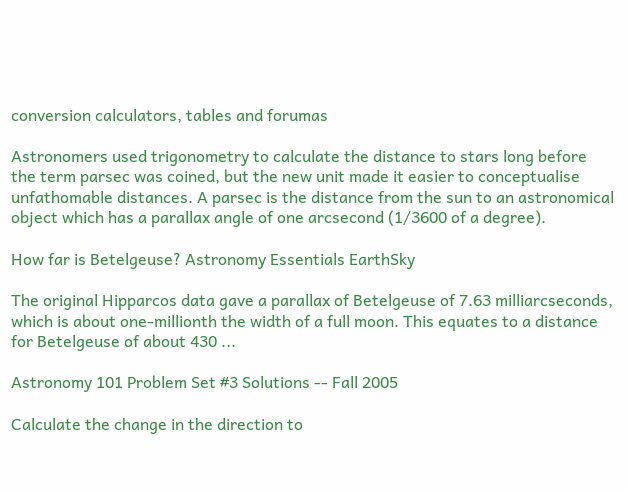conversion calculators, tables and forumas

Astronomers used trigonometry to calculate the distance to stars long before the term parsec was coined, but the new unit made it easier to conceptualise unfathomable distances. A parsec is the distance from the sun to an astronomical object which has a parallax angle of one arcsecond (1/3600 of a degree).

How far is Betelgeuse? Astronomy Essentials EarthSky

The original Hipparcos data gave a parallax of Betelgeuse of 7.63 milliarcseconds, which is about one-millionth the width of a full moon. This equates to a distance for Betelgeuse of about 430 ...

Astronomy 101 Problem Set #3 Solutions -- Fall 2005

Calculate the change in the direction to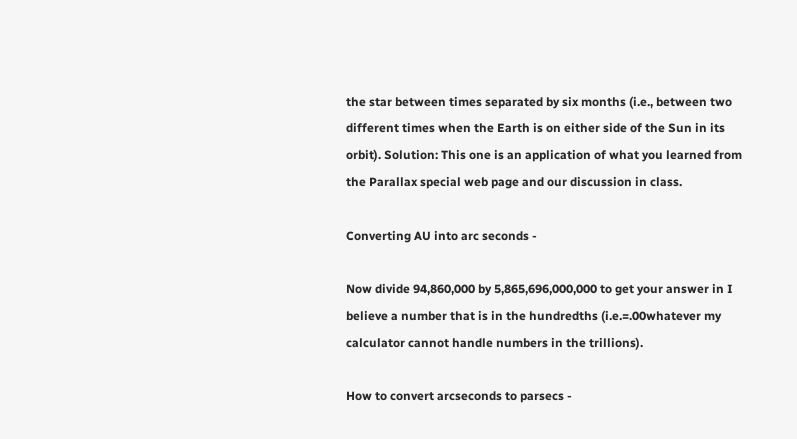the star between times separated by six months (i.e., between two different times when the Earth is on either side of the Sun in its orbit). Solution: This one is an application of what you learned from the Parallax special web page and our discussion in class.

Converting AU into arc seconds -

Now divide 94,860,000 by 5,865,696,000,000 to get your answer in I believe a number that is in the hundredths (i.e.=.00whatever my calculator cannot handle numbers in the trillions).

How to convert arcseconds to parsecs -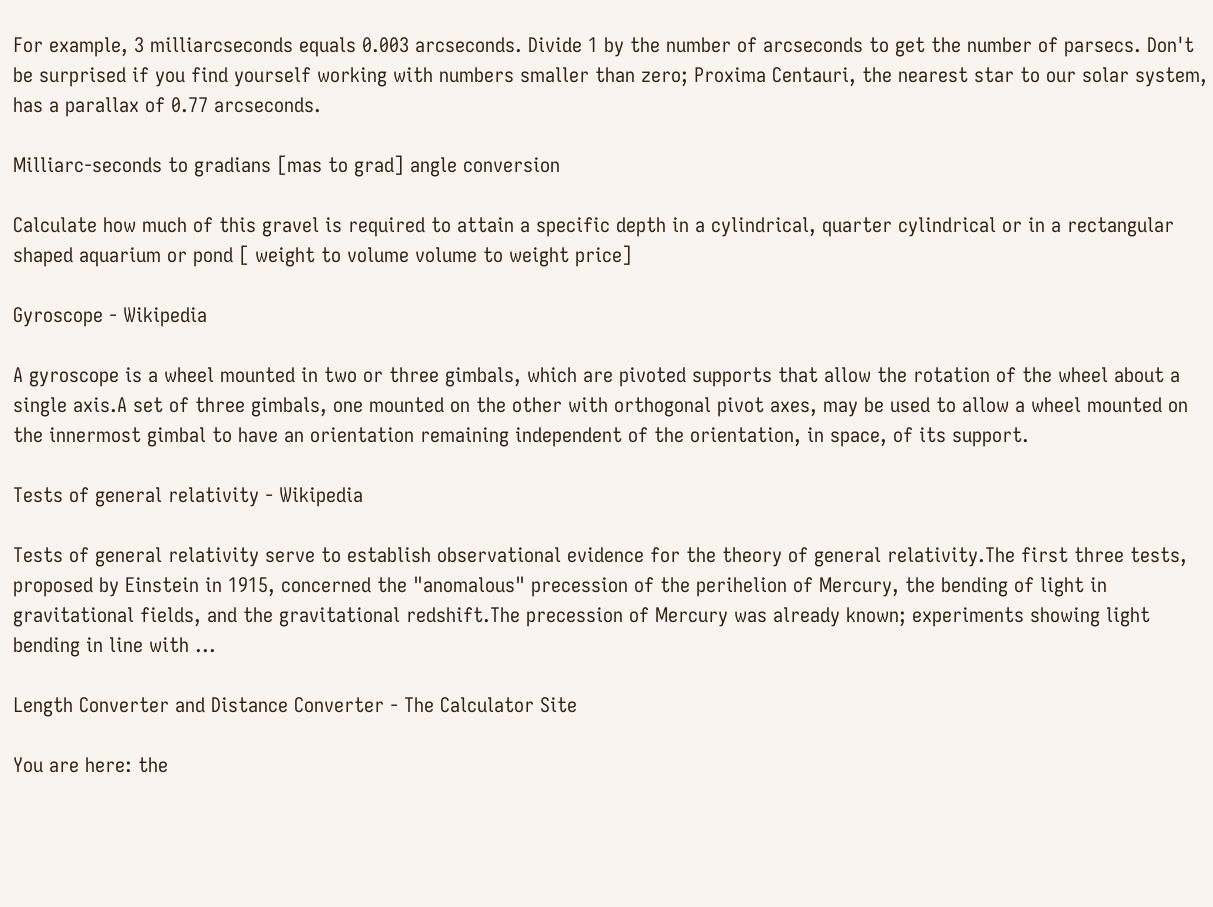For example, 3 milliarcseconds equals 0.003 arcseconds. Divide 1 by the number of arcseconds to get the number of parsecs. Don't be surprised if you find yourself working with numbers smaller than zero; Proxima Centauri, the nearest star to our solar system, has a parallax of 0.77 arcseconds.

Milliarc-seconds to gradians [mas to grad] angle conversion

Calculate how much of this gravel is required to attain a specific depth in a cylindrical, quarter cylindrical or in a rectangular shaped aquarium or pond [ weight to volume volume to weight price]

Gyroscope - Wikipedia

A gyroscope is a wheel mounted in two or three gimbals, which are pivoted supports that allow the rotation of the wheel about a single axis.A set of three gimbals, one mounted on the other with orthogonal pivot axes, may be used to allow a wheel mounted on the innermost gimbal to have an orientation remaining independent of the orientation, in space, of its support.

Tests of general relativity - Wikipedia

Tests of general relativity serve to establish observational evidence for the theory of general relativity.The first three tests, proposed by Einstein in 1915, concerned the "anomalous" precession of the perihelion of Mercury, the bending of light in gravitational fields, and the gravitational redshift.The precession of Mercury was already known; experiments showing light bending in line with ...

Length Converter and Distance Converter - The Calculator Site

You are here: the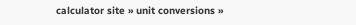calculator site » unit conversions »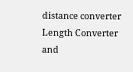distance converter Length Converter and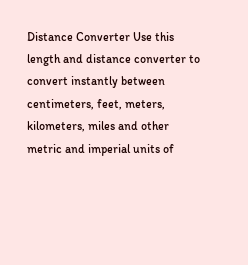Distance Converter Use this length and distance converter to convert instantly between centimeters, feet, meters, kilometers, miles and other metric and imperial units of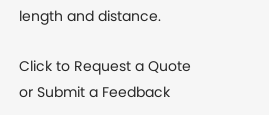length and distance.

Click to Request a Quote
or Submit a Feedback